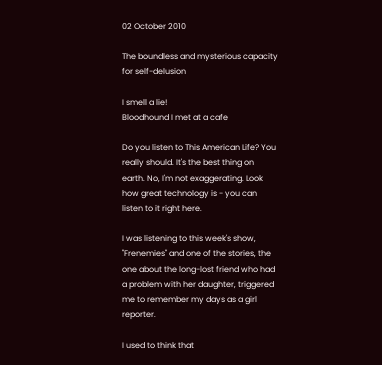02 October 2010

The boundless and mysterious capacity for self-delusion

I smell a lie!
Bloodhound I met at a cafe

Do you listen to This American Life? You really should. It's the best thing on earth. No, I'm not exaggerating. Look how great technology is - you can listen to it right here.

I was listening to this week's show, "Frenemies" and one of the stories, the one about the long-lost friend who had a problem with her daughter, triggered me to remember my days as a girl reporter.

I used to think that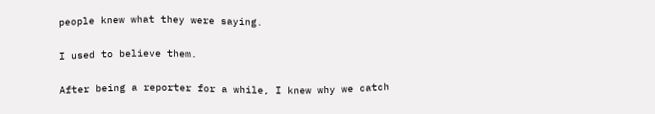people knew what they were saying.

I used to believe them.

After being a reporter for a while, I knew why we catch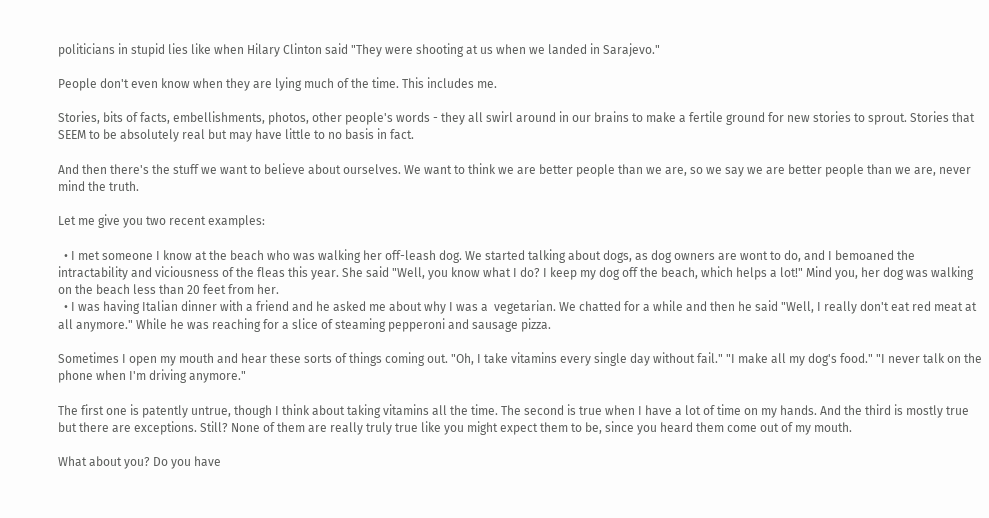politicians in stupid lies like when Hilary Clinton said "They were shooting at us when we landed in Sarajevo."

People don't even know when they are lying much of the time. This includes me.

Stories, bits of facts, embellishments, photos, other people's words - they all swirl around in our brains to make a fertile ground for new stories to sprout. Stories that SEEM to be absolutely real but may have little to no basis in fact.

And then there's the stuff we want to believe about ourselves. We want to think we are better people than we are, so we say we are better people than we are, never mind the truth.

Let me give you two recent examples:

  • I met someone I know at the beach who was walking her off-leash dog. We started talking about dogs, as dog owners are wont to do, and I bemoaned the intractability and viciousness of the fleas this year. She said "Well, you know what I do? I keep my dog off the beach, which helps a lot!" Mind you, her dog was walking on the beach less than 20 feet from her.
  • I was having Italian dinner with a friend and he asked me about why I was a  vegetarian. We chatted for a while and then he said "Well, I really don't eat red meat at all anymore." While he was reaching for a slice of steaming pepperoni and sausage pizza.

Sometimes I open my mouth and hear these sorts of things coming out. "Oh, I take vitamins every single day without fail." "I make all my dog's food." "I never talk on the phone when I'm driving anymore."

The first one is patently untrue, though I think about taking vitamins all the time. The second is true when I have a lot of time on my hands. And the third is mostly true but there are exceptions. Still? None of them are really truly true like you might expect them to be, since you heard them come out of my mouth.

What about you? Do you have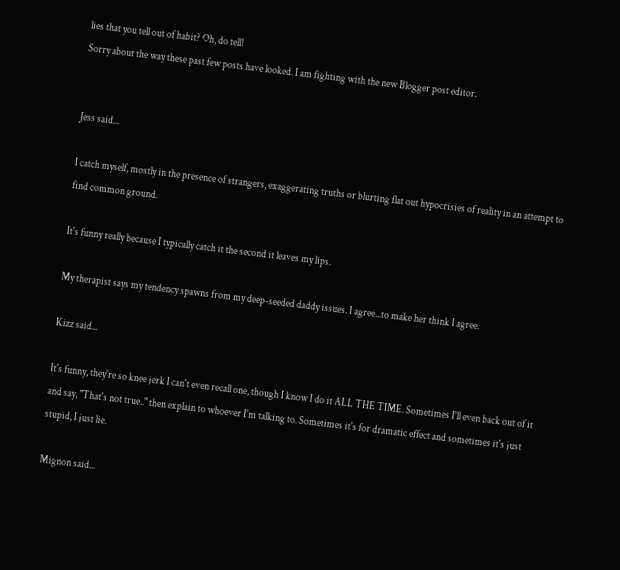lies that you tell out of habit? Oh, do tell!
Sorry about the way these past few posts have looked. I am fighting with the new Blogger post editor.


Jess said...

I catch myself, mostly in the presence of strangers, exaggerating truths or blurting flat out hypocrisies of reality in an attempt to find common ground.

It's funny really because I typically catch it the second it leaves my lips.

My therapist says my tendency spawns from my deep-seeded daddy issues. I agree...to make her think I agree.

Kizz said...

It's funny, they're so knee jerk I can't even recall one, though I know I do it ALL THE TIME. Sometimes I'll even back out of it and say, "That's not true.." then explain to whoever I'm talking to. Sometimes it's for dramatic effect and sometimes it's just stupid, I just lie.

Mignon said...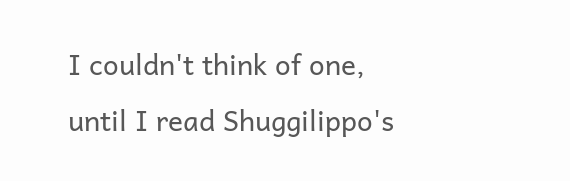I couldn't think of one, until I read Shuggilippo's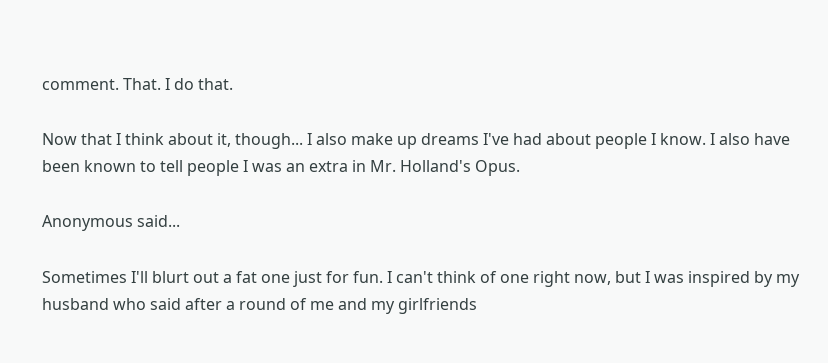comment. That. I do that.

Now that I think about it, though... I also make up dreams I've had about people I know. I also have been known to tell people I was an extra in Mr. Holland's Opus.

Anonymous said...

Sometimes I'll blurt out a fat one just for fun. I can't think of one right now, but I was inspired by my husband who said after a round of me and my girlfriends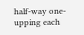half-way one-upping each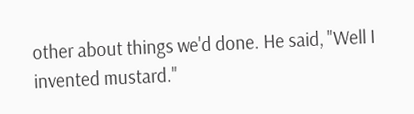other about things we'd done. He said, "Well I invented mustard."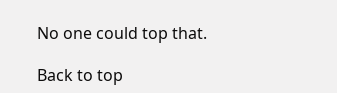No one could top that.

Back to top